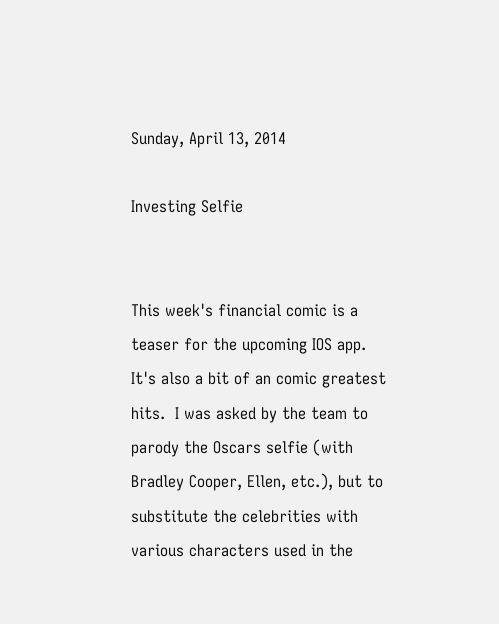Sunday, April 13, 2014

Investing Selfie


This week's financial comic is a teaser for the upcoming IOS app.  It's also a bit of an comic greatest hits.  I was asked by the team to parody the Oscars selfie (with Bradley Cooper, Ellen, etc.), but to substitute the celebrities with various characters used in the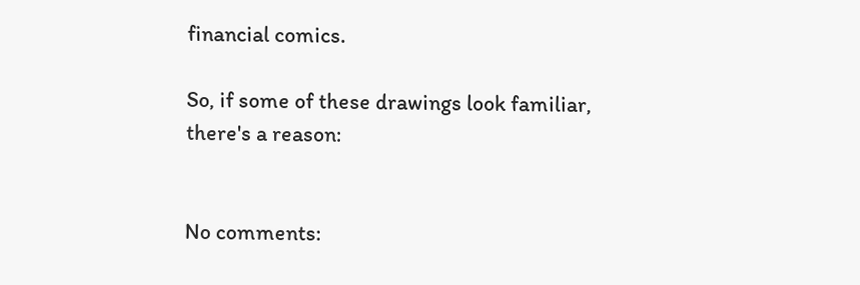financial comics.

So, if some of these drawings look familiar, there's a reason:


No comments: